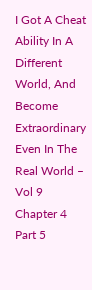I Got A Cheat Ability In A Different World, And Become Extraordinary Even In The Real World – Vol 9 Chapter 4 Part 5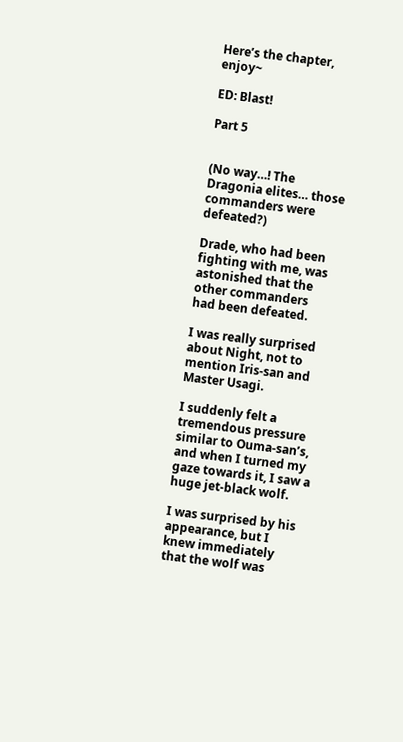Here’s the chapter, enjoy~

ED: Blast!

Part 5


(No way…! The Dragonia elites… those commanders were defeated?)

Drade, who had been fighting with me, was astonished that the other commanders had been defeated.

I was really surprised about Night, not to mention Iris-san and Master Usagi.

I suddenly felt a tremendous pressure similar to Ouma-san’s, and when I turned my gaze towards it, I saw a huge jet-black wolf.

I was surprised by his appearance, but I knew immediately that the wolf was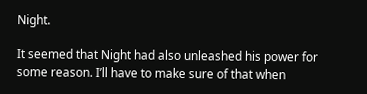Night.

It seemed that Night had also unleashed his power for some reason. I’ll have to make sure of that when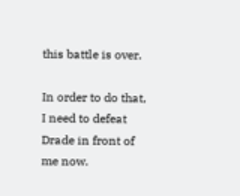this battle is over.

In order to do that, I need to defeat Drade in front of me now.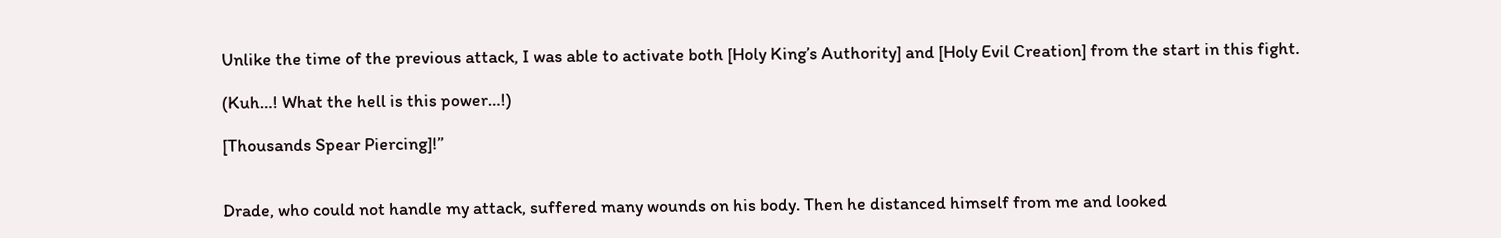Unlike the time of the previous attack, I was able to activate both [Holy King’s Authority] and [Holy Evil Creation] from the start in this fight.

(Kuh…! What the hell is this power…!)

[Thousands Spear Piercing]!”


Drade, who could not handle my attack, suffered many wounds on his body. Then he distanced himself from me and looked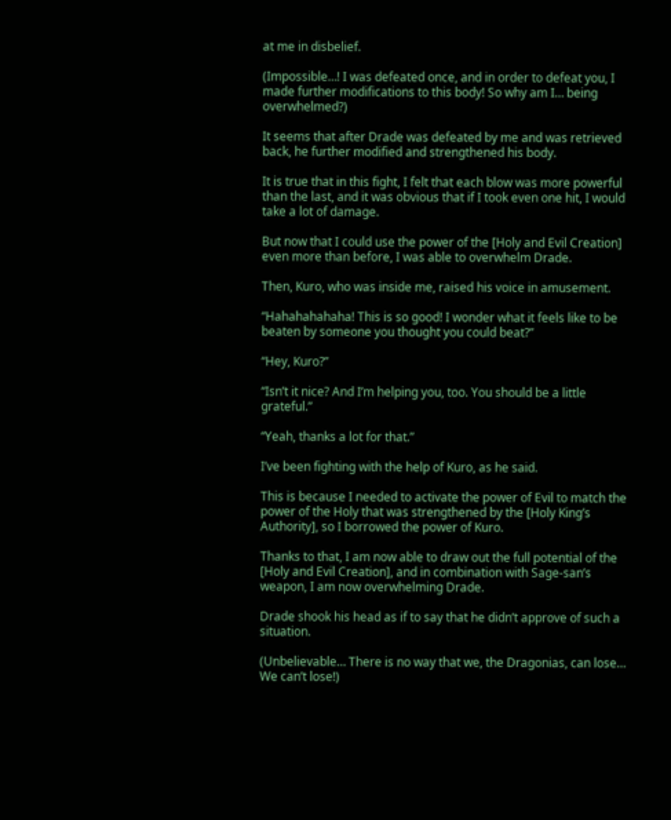at me in disbelief.

(Impossible…! I was defeated once, and in order to defeat you, I made further modifications to this body! So why am I… being overwhelmed?)

It seems that after Drade was defeated by me and was retrieved back, he further modified and strengthened his body.

It is true that in this fight, I felt that each blow was more powerful than the last, and it was obvious that if I took even one hit, I would take a lot of damage.

But now that I could use the power of the [Holy and Evil Creation] even more than before, I was able to overwhelm Drade.

Then, Kuro, who was inside me, raised his voice in amusement.

“Hahahahahaha! This is so good! I wonder what it feels like to be beaten by someone you thought you could beat?”

“Hey, Kuro?”

“Isn’t it nice? And I’m helping you, too. You should be a little grateful.”

“Yeah, thanks a lot for that.”

I’ve been fighting with the help of Kuro, as he said.

This is because I needed to activate the power of Evil to match the power of the Holy that was strengthened by the [Holy King’s Authority], so I borrowed the power of Kuro.

Thanks to that, I am now able to draw out the full potential of the [Holy and Evil Creation], and in combination with Sage-san’s weapon, I am now overwhelming Drade.

Drade shook his head as if to say that he didn’t approve of such a situation.

(Unbelievable… There is no way that we, the Dragonias, can lose… We can’t lose!)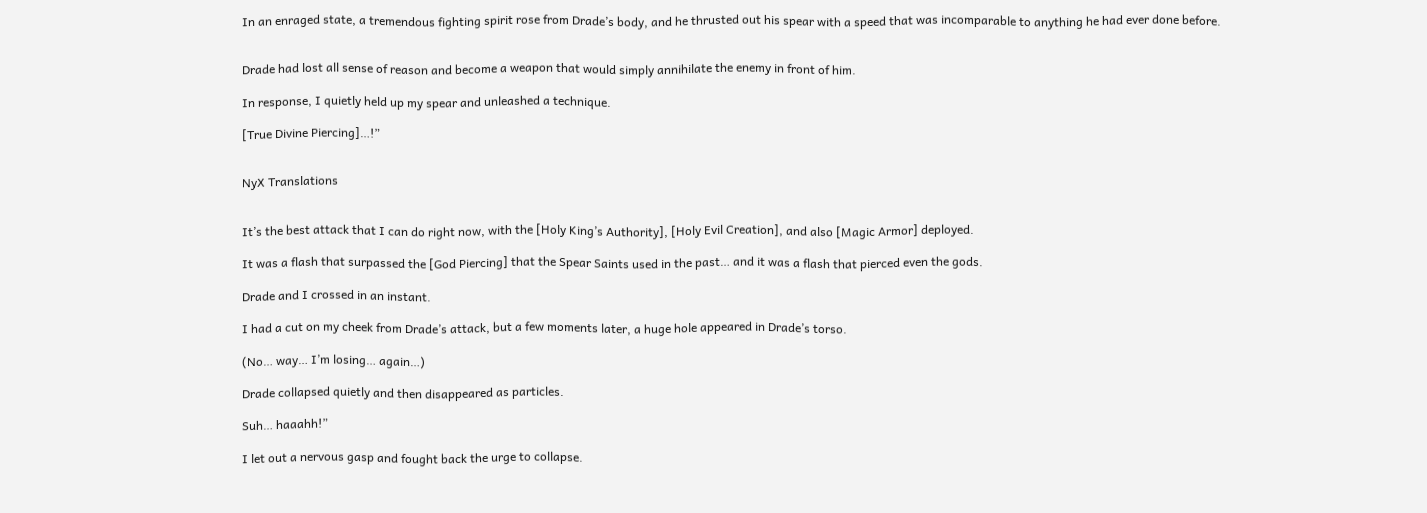In an enraged state, a tremendous fighting spirit rose from Drade’s body, and he thrusted out his spear with a speed that was incomparable to anything he had ever done before.


Drade had lost all sense of reason and become a weapon that would simply annihilate the enemy in front of him.

In response, I quietly held up my spear and unleashed a technique.

[True Divine Piercing]…!”


NyX Translations


It’s the best attack that I can do right now, with the [Holy King’s Authority], [Holy Evil Creation], and also [Magic Armor] deployed.

It was a flash that surpassed the [God Piercing] that the Spear Saints used in the past… and it was a flash that pierced even the gods.

Drade and I crossed in an instant.

I had a cut on my cheek from Drade’s attack, but a few moments later, a huge hole appeared in Drade’s torso.

(No… way… I’m losing… again…)

Drade collapsed quietly and then disappeared as particles.

Suh… haaahh!”

I let out a nervous gasp and fought back the urge to collapse.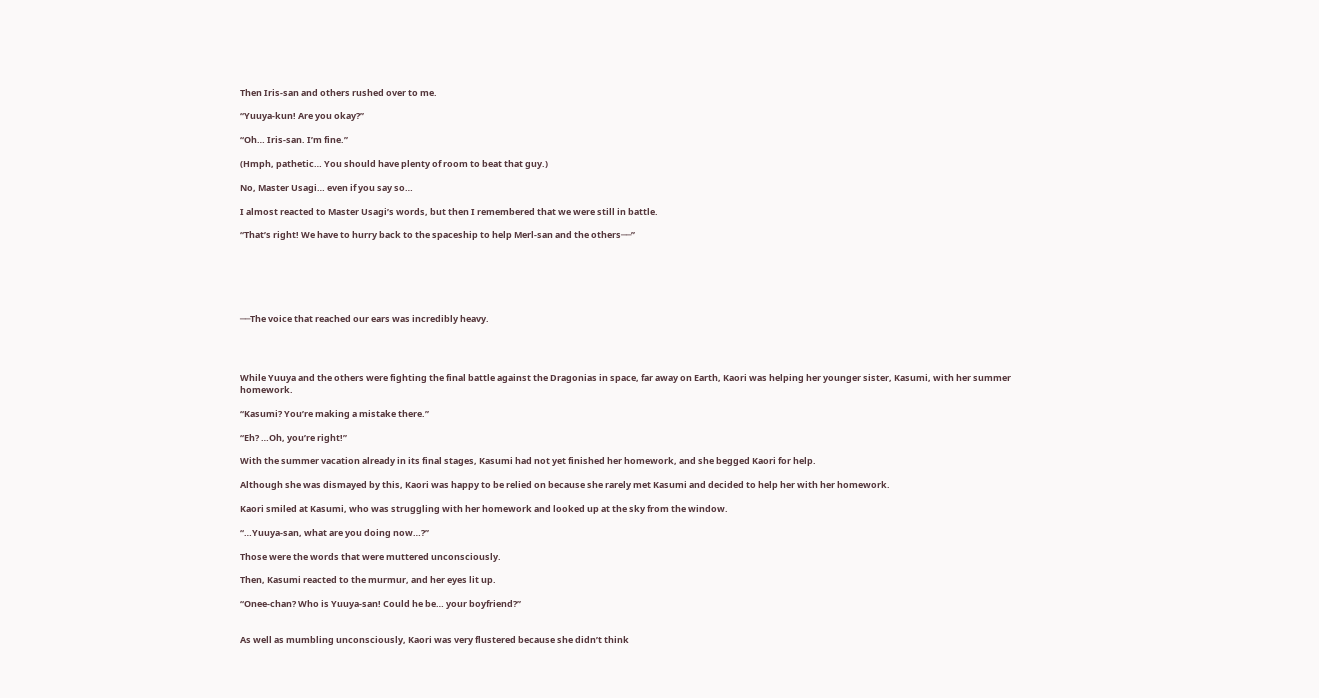Then Iris-san and others rushed over to me.

“Yuuya-kun! Are you okay?”

“Oh… Iris-san. I’m fine.”

(Hmph, pathetic… You should have plenty of room to beat that guy.)

No, Master Usagi… even if you say so…

I almost reacted to Master Usagi’s words, but then I remembered that we were still in battle.

“That’s right! We have to hurry back to the spaceship to help Merl-san and the others──”






──The voice that reached our ears was incredibly heavy.




While Yuuya and the others were fighting the final battle against the Dragonias in space, far away on Earth, Kaori was helping her younger sister, Kasumi, with her summer homework.

“Kasumi? You’re making a mistake there.”

“Eh? …Oh, you’re right!”

With the summer vacation already in its final stages, Kasumi had not yet finished her homework, and she begged Kaori for help.

Although she was dismayed by this, Kaori was happy to be relied on because she rarely met Kasumi and decided to help her with her homework.

Kaori smiled at Kasumi, who was struggling with her homework and looked up at the sky from the window.

“…Yuuya-san, what are you doing now…?”

Those were the words that were muttered unconsciously.

Then, Kasumi reacted to the murmur, and her eyes lit up.

“Onee-chan? Who is Yuuya-san! Could he be… your boyfriend?”


As well as mumbling unconsciously, Kaori was very flustered because she didn’t think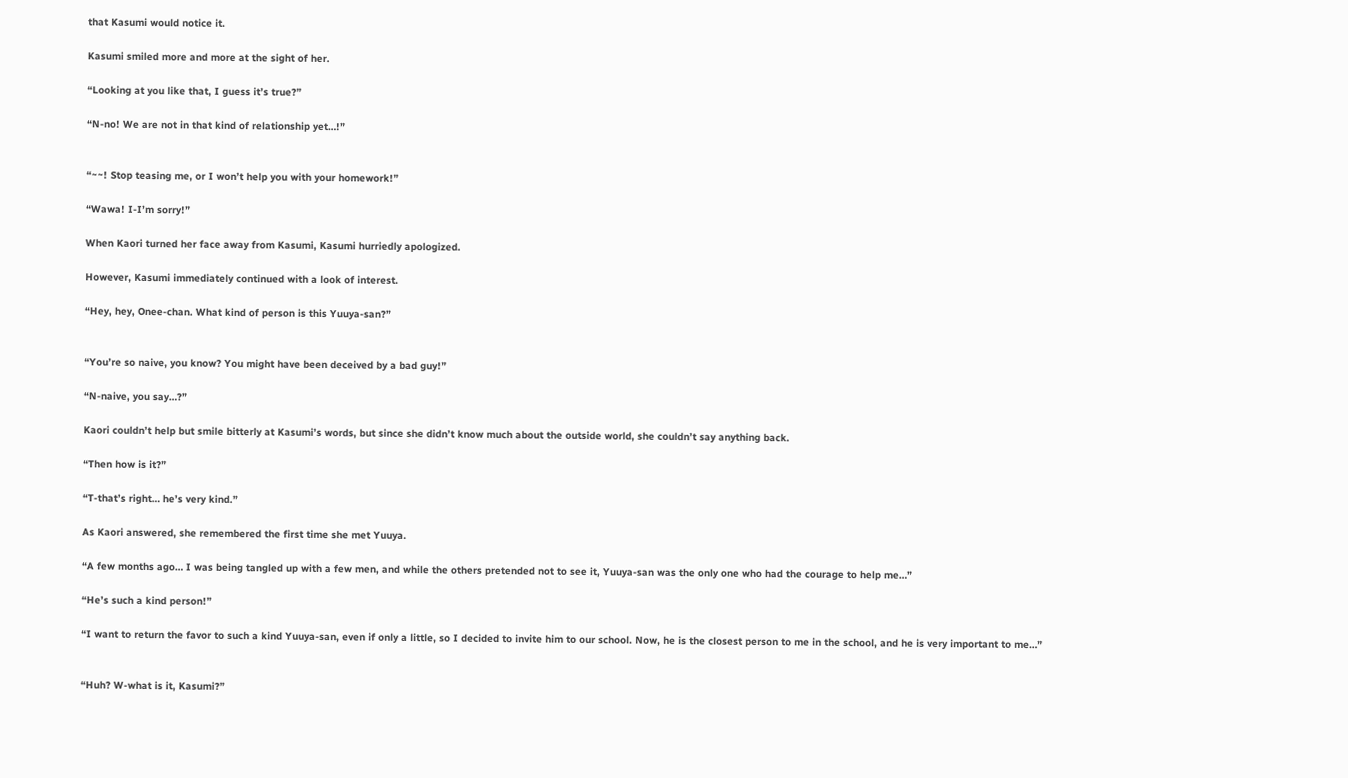that Kasumi would notice it.

Kasumi smiled more and more at the sight of her.

“Looking at you like that, I guess it’s true?”

“N-no! We are not in that kind of relationship yet…!”


“~~! Stop teasing me, or I won’t help you with your homework!”

“Wawa! I-I’m sorry!”

When Kaori turned her face away from Kasumi, Kasumi hurriedly apologized.

However, Kasumi immediately continued with a look of interest.

“Hey, hey, Onee-chan. What kind of person is this Yuuya-san?”


“You’re so naive, you know? You might have been deceived by a bad guy!”

“N-naive, you say…?”

Kaori couldn’t help but smile bitterly at Kasumi’s words, but since she didn’t know much about the outside world, she couldn’t say anything back.

“Then how is it?”

“T-that’s right… he’s very kind.”

As Kaori answered, she remembered the first time she met Yuuya.

“A few months ago… I was being tangled up with a few men, and while the others pretended not to see it, Yuuya-san was the only one who had the courage to help me…”

“He’s such a kind person!”

“I want to return the favor to such a kind Yuuya-san, even if only a little, so I decided to invite him to our school. Now, he is the closest person to me in the school, and he is very important to me…”


“Huh? W-what is it, Kasumi?”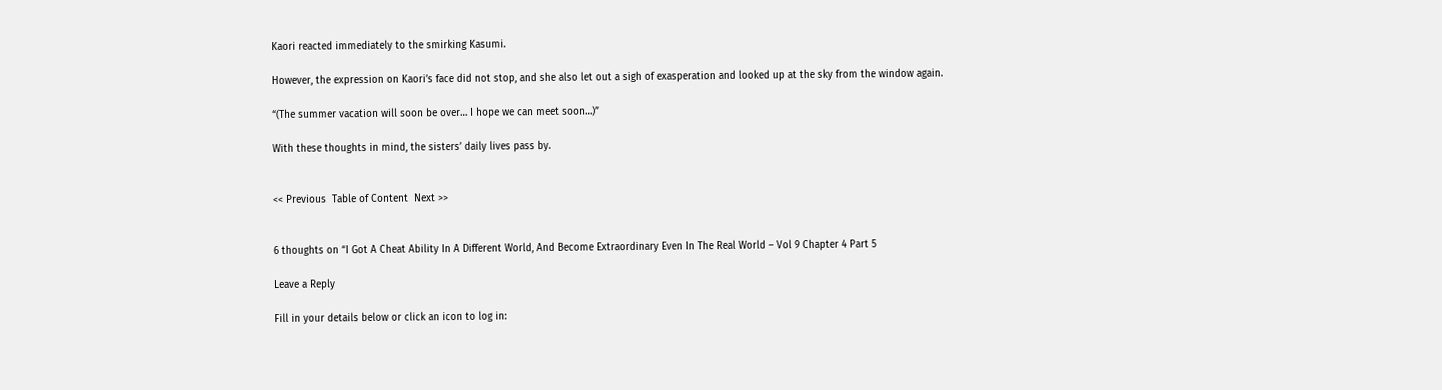Kaori reacted immediately to the smirking Kasumi.

However, the expression on Kaori’s face did not stop, and she also let out a sigh of exasperation and looked up at the sky from the window again.

“(The summer vacation will soon be over… I hope we can meet soon…)”

With these thoughts in mind, the sisters’ daily lives pass by.


<< Previous  Table of Content  Next >>


6 thoughts on “I Got A Cheat Ability In A Different World, And Become Extraordinary Even In The Real World – Vol 9 Chapter 4 Part 5

Leave a Reply

Fill in your details below or click an icon to log in: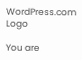WordPress.com Logo

You are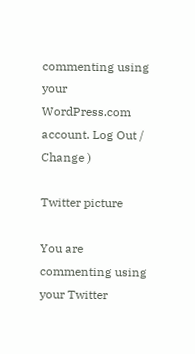commenting using your WordPress.com account. Log Out /  Change )

Twitter picture

You are commenting using your Twitter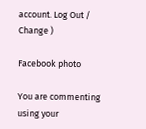account. Log Out /  Change )

Facebook photo

You are commenting using your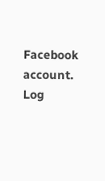Facebook account. Log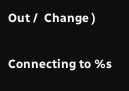Out /  Change )

Connecting to %s